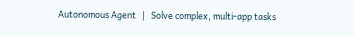Autonomous Agent   |   Solve complex, multi-app tasks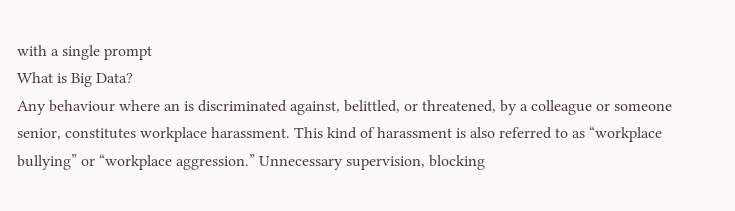with a single prompt
What is Big Data?
Any behaviour where an is discriminated against, belittled, or threatened, by a colleague or someone senior, constitutes workplace harassment. This kind of harassment is also referred to as “workplace bullying” or “workplace aggression.” Unnecessary supervision, blocking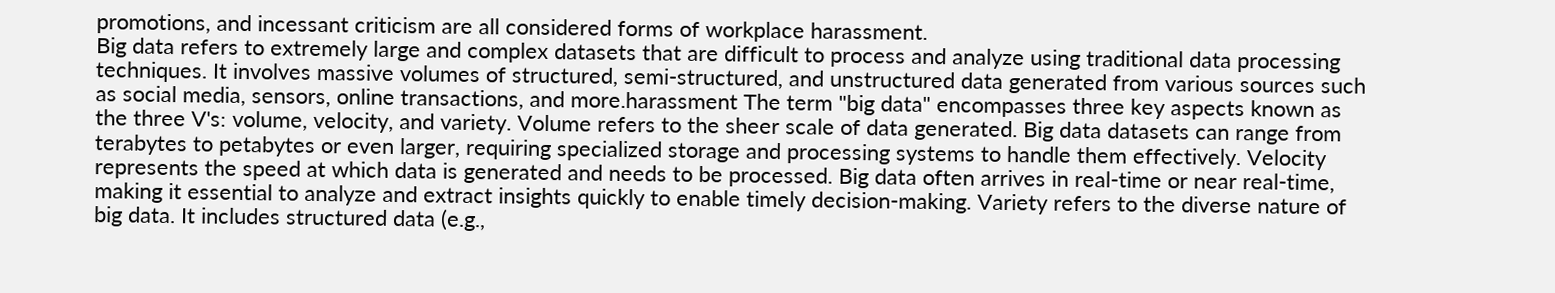promotions, and incessant criticism are all considered forms of workplace harassment.
Big data refers to extremely large and complex datasets that are difficult to process and analyze using traditional data processing techniques. It involves massive volumes of structured, semi-structured, and unstructured data generated from various sources such as social media, sensors, online transactions, and more.harassment The term "big data" encompasses three key aspects known as the three V's: volume, velocity, and variety. Volume refers to the sheer scale of data generated. Big data datasets can range from terabytes to petabytes or even larger, requiring specialized storage and processing systems to handle them effectively. Velocity represents the speed at which data is generated and needs to be processed. Big data often arrives in real-time or near real-time, making it essential to analyze and extract insights quickly to enable timely decision-making. Variety refers to the diverse nature of big data. It includes structured data (e.g.,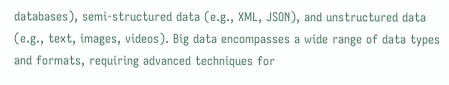databases), semi-structured data (e.g., XML, JSON), and unstructured data (e.g., text, images, videos). Big data encompasses a wide range of data types and formats, requiring advanced techniques for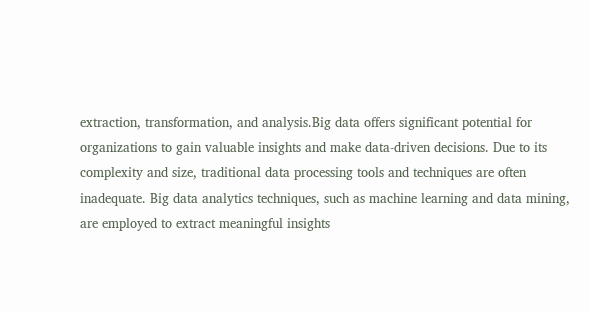extraction, transformation, and analysis.Big data offers significant potential for organizations to gain valuable insights and make data-driven decisions. Due to its complexity and size, traditional data processing tools and techniques are often inadequate. Big data analytics techniques, such as machine learning and data mining, are employed to extract meaningful insights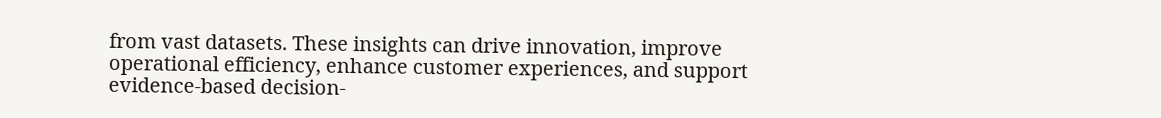from vast datasets. These insights can drive innovation, improve operational efficiency, enhance customer experiences, and support evidence-based decision-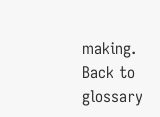making.
Back to glossary